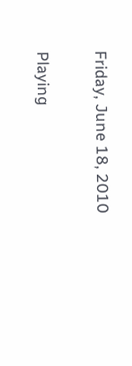Friday, June 18, 2010

Playing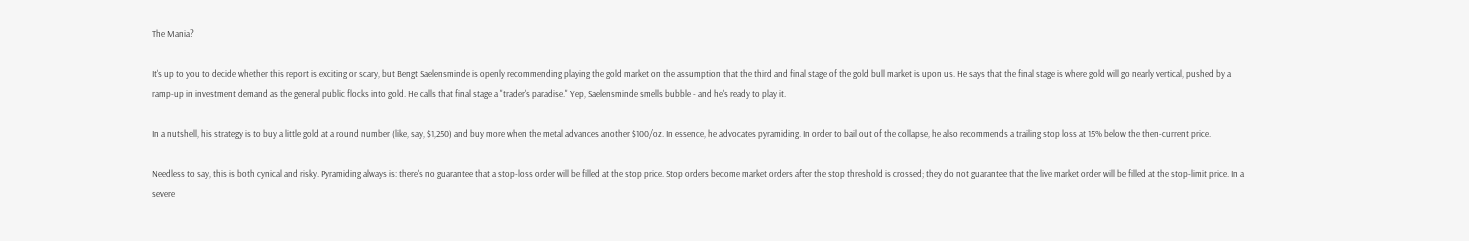The Mania?

It's up to you to decide whether this report is exciting or scary, but Bengt Saelensminde is openly recommending playing the gold market on the assumption that the third and final stage of the gold bull market is upon us. He says that the final stage is where gold will go nearly vertical, pushed by a ramp-up in investment demand as the general public flocks into gold. He calls that final stage a "trader's paradise." Yep, Saelensminde smells bubble - and he's ready to play it.

In a nutshell, his strategy is to buy a little gold at a round number (like, say, $1,250) and buy more when the metal advances another $100/oz. In essence, he advocates pyramiding. In order to bail out of the collapse, he also recommends a trailing stop loss at 15% below the then-current price.

Needless to say, this is both cynical and risky. Pyramiding always is: there's no guarantee that a stop-loss order will be filled at the stop price. Stop orders become market orders after the stop threshold is crossed; they do not guarantee that the live market order will be filled at the stop-limit price. In a severe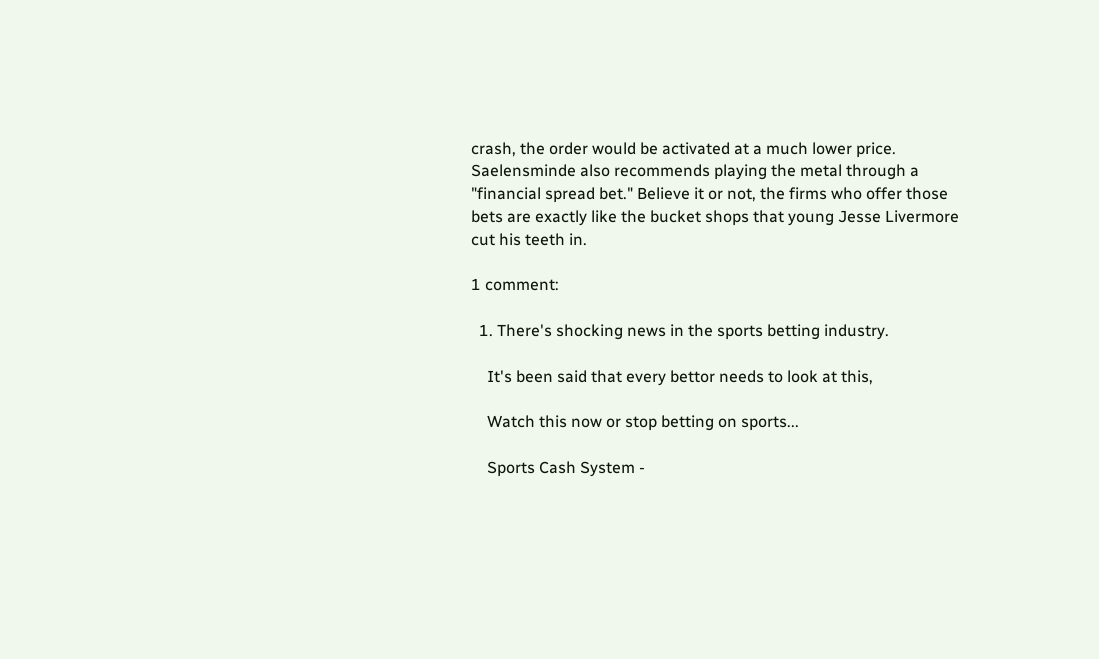crash, the order would be activated at a much lower price. Saelensminde also recommends playing the metal through a "financial spread bet." Believe it or not, the firms who offer those bets are exactly like the bucket shops that young Jesse Livermore cut his teeth in.

1 comment:

  1. There's shocking news in the sports betting industry.

    It's been said that every bettor needs to look at this,

    Watch this now or stop betting on sports...

    Sports Cash System -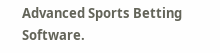Advanced Sports Betting Software.